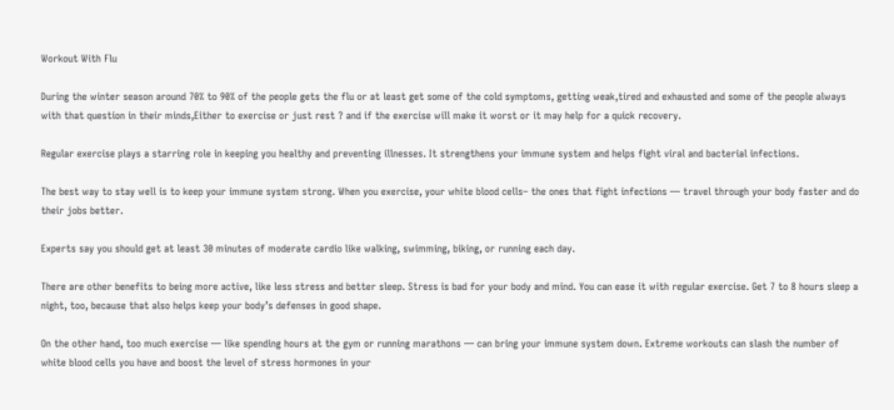Workout With Flu

During the winter season around 70% to 90% of the people gets the flu or at least get some of the cold symptoms, getting weak,tired and exhausted and some of the people always with that question in their minds,Either to exercise or just rest ? and if the exercise will make it worst or it may help for a quick recovery.

Regular exercise plays a starring role in keeping you healthy and preventing illnesses. It strengthens your immune system and helps fight viral and bacterial infections.

The best way to stay well is to keep your immune system strong. When you exercise, your white blood cells– the ones that fight infections — travel through your body faster and do their jobs better.

Experts say you should get at least 30 minutes of moderate cardio like walking, swimming, biking, or running each day.

There are other benefits to being more active, like less stress and better sleep. Stress is bad for your body and mind. You can ease it with regular exercise. Get 7 to 8 hours sleep a night, too, because that also helps keep your body’s defenses in good shape.

On the other hand, too much exercise — like spending hours at the gym or running marathons — can bring your immune system down. Extreme workouts can slash the number of white blood cells you have and boost the level of stress hormones in your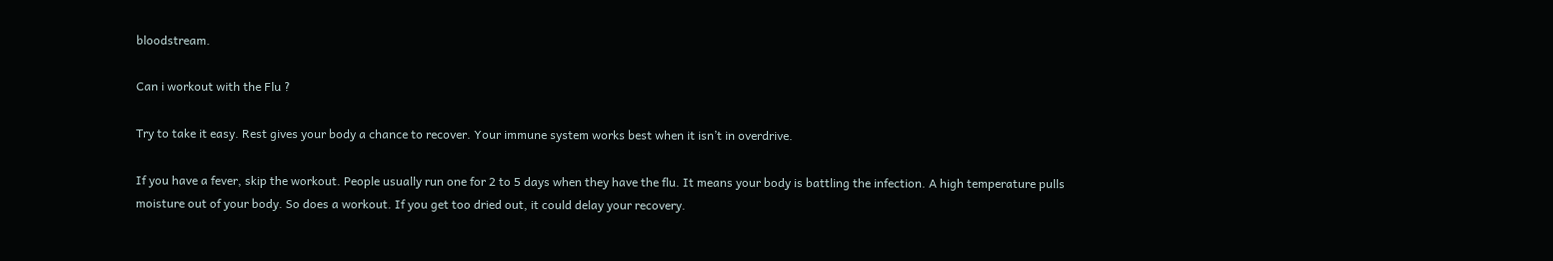bloodstream.

Can i workout with the Flu ?

Try to take it easy. Rest gives your body a chance to recover. Your immune system works best when it isn’t in overdrive.

If you have a fever, skip the workout. People usually run one for 2 to 5 days when they have the flu. It means your body is battling the infection. A high temperature pulls moisture out of your body. So does a workout. If you get too dried out, it could delay your recovery.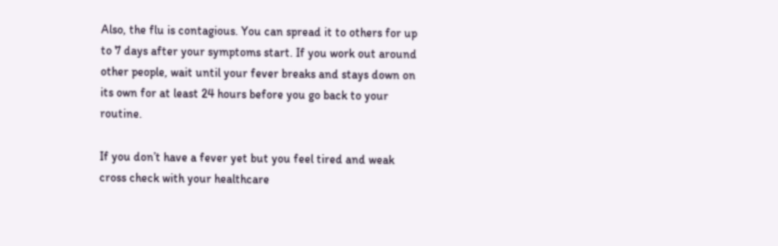Also, the flu is contagious. You can spread it to others for up to 7 days after your symptoms start. If you work out around other people, wait until your fever breaks and stays down on its own for at least 24 hours before you go back to your routine.

If you don’t have a fever yet but you feel tired and weak cross check with your healthcare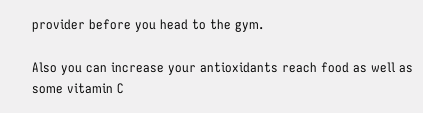provider before you head to the gym.

Also you can increase your antioxidants reach food as well as some vitamin C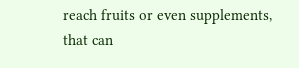reach fruits or even supplements, that can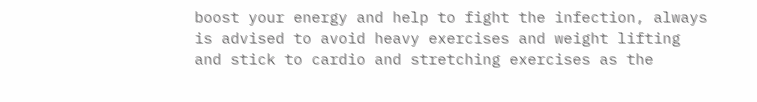boost your energy and help to fight the infection, always is advised to avoid heavy exercises and weight lifting and stick to cardio and stretching exercises as the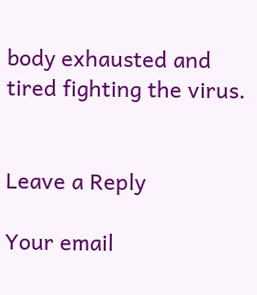body exhausted and tired fighting the virus.


Leave a Reply

Your email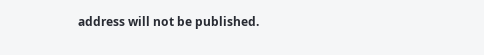address will not be published.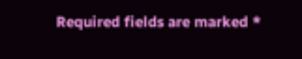Required fields are marked *